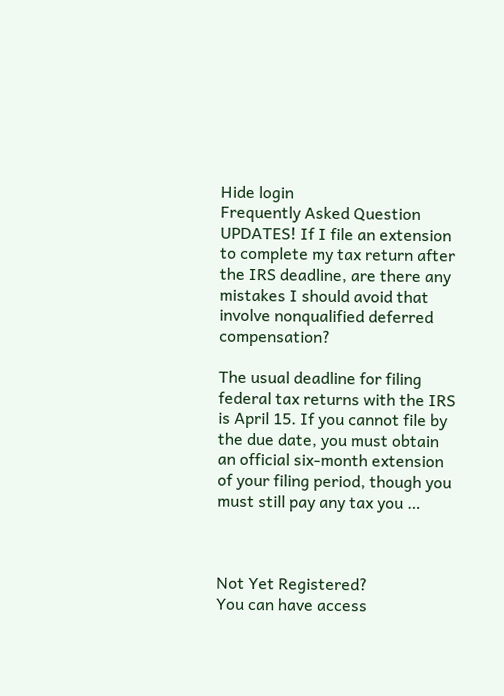Hide login
Frequently Asked Question
UPDATES! If I file an extension to complete my tax return after the IRS deadline, are there any mistakes I should avoid that involve nonqualified deferred compensation?

The usual deadline for filing federal tax returns with the IRS is April 15. If you cannot file by the due date, you must obtain an official six-month extension of your filing period, though you must still pay any tax you …



Not Yet Registered?
You can have access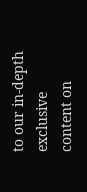to our in-depth exclusive content on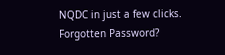NQDC in just a few clicks.
Forgotten Password?